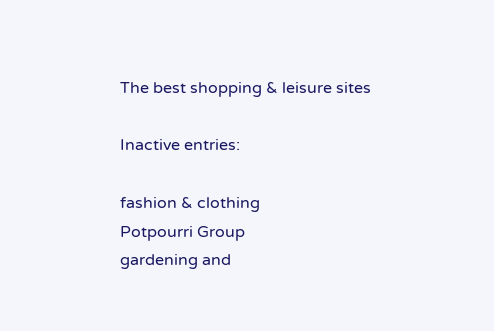The best shopping & leisure sites

Inactive entries:

fashion & clothing
Potpourri Group
gardening and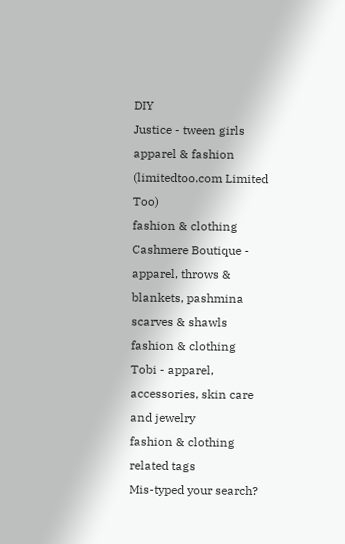DIY
Justice - tween girls apparel & fashion (limitedtoo.com Limited Too)
fashion & clothing
Cashmere Boutique - apparel, throws & blankets, pashmina scarves & shawls
fashion & clothing
Tobi - apparel, accessories, skin care and jewelry
fashion & clothing
related tags
Mis-typed your search?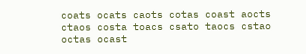coats ocats caots cotas coast aocts ctaos costa toacs csato taocs cstao octas ocast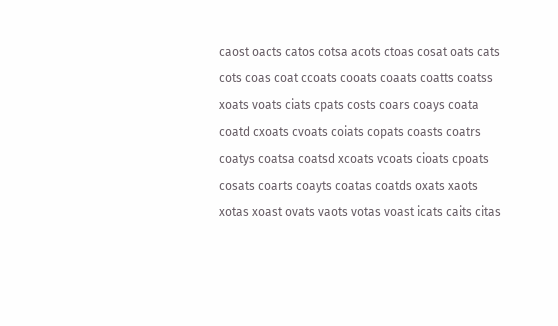caost oacts catos cotsa acots ctoas cosat oats cats cots coas coat ccoats cooats coaats coatts coatss xoats voats ciats cpats costs coars coays coata coatd cxoats cvoats coiats copats coasts coatrs coatys coatsa coatsd xcoats vcoats cioats cpoats cosats coarts coayts coatas coatds oxats xaots xotas xoast ovats vaots votas voast icats caits citas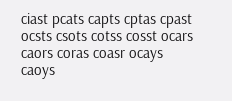ciast pcats capts cptas cpast ocsts csots cotss cosst ocars caors coras coasr ocays caoys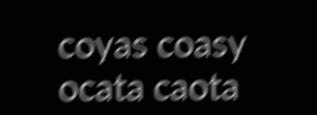coyas coasy ocata caota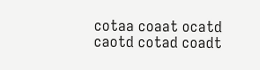cotaa coaat ocatd caotd cotad coadt